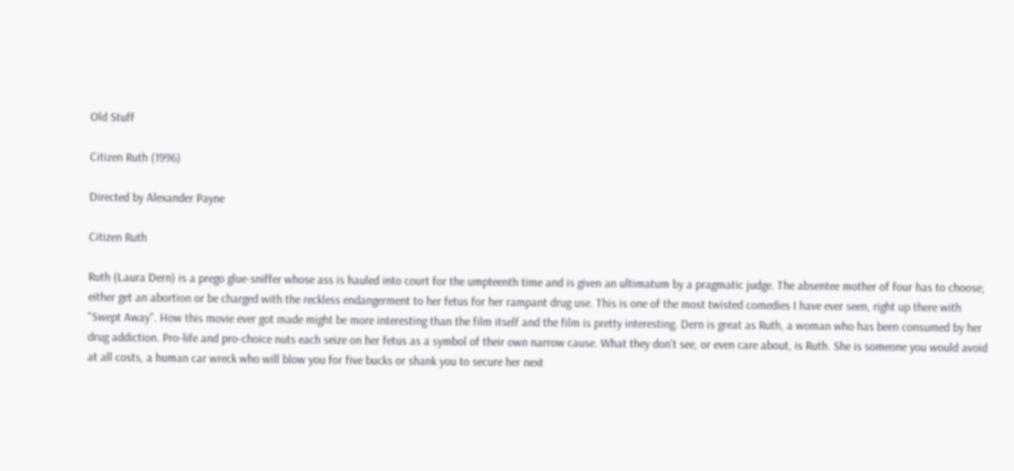Old Stuff

Citizen Ruth (1996)

Directed by Alexander Payne

Citizen Ruth

Ruth (Laura Dern) is a prego glue-sniffer whose ass is hauled into court for the umpteenth time and is given an ultimatum by a pragmatic judge. The absentee mother of four has to choose; either get an abortion or be charged with the reckless endangerment to her fetus for her rampant drug use. This is one of the most twisted comedies I have ever seen, right up there with "Swept Away". How this movie ever got made might be more interesting than the film itself and the film is pretty interesting. Dern is great as Ruth, a woman who has been consumed by her drug addiction. Pro-life and pro-choice nuts each seize on her fetus as a symbol of their own narrow cause. What they don't see, or even care about, is Ruth. She is someone you would avoid at all costs, a human car wreck who will blow you for five bucks or shank you to secure her next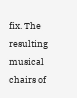fix. The resulting musical chairs of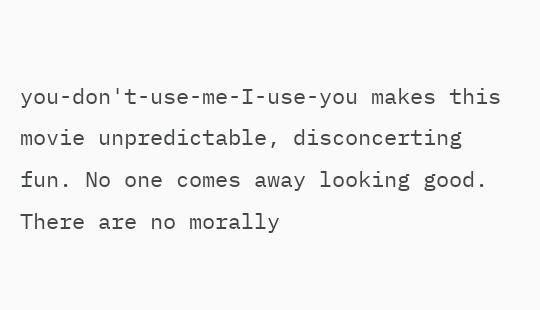you-don't-use-me-I-use-you makes this movie unpredictable, disconcerting fun. No one comes away looking good. There are no morally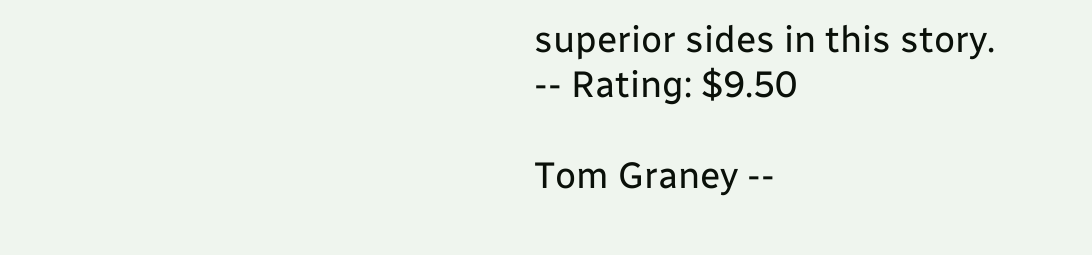superior sides in this story. -- Rating: $9.50

Tom Graney --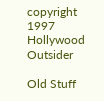copyright 1997 Hollywood Outsider

Old Stuff